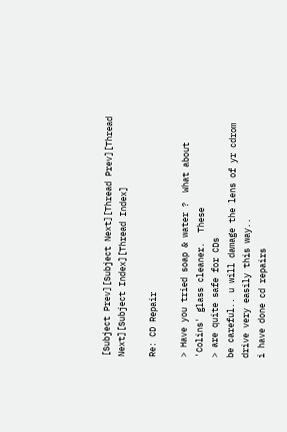[Subject Prev][Subject Next][Thread Prev][Thread Next][Subject Index][Thread Index]

Re: CD Repair

> Have you tried soap & water ?  What about 'Colins' glass cleaner.  These
> are quite safe for CDs
be careful.. u will damage the lens of yr cdrom drive very easily this way..
i have done cd repairs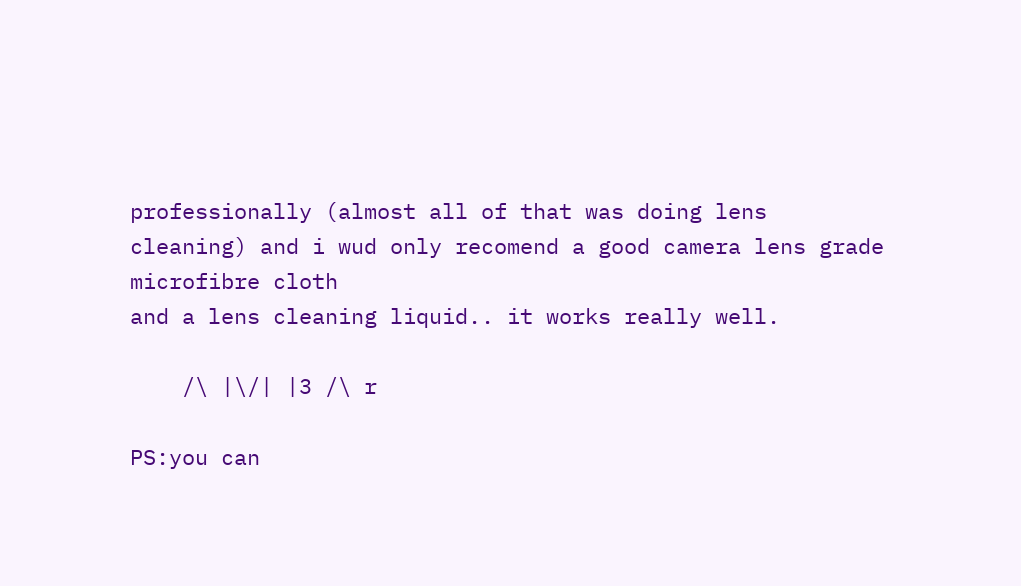professionally (almost all of that was doing lens
cleaning) and i wud only recomend a good camera lens grade microfibre cloth
and a lens cleaning liquid.. it works really well.

    /\ |\/| |3 /\ r

PS:you can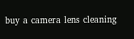buy a camera lens cleaning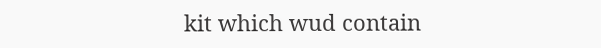kit which wud contain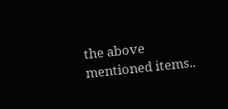the above
mentioned items..